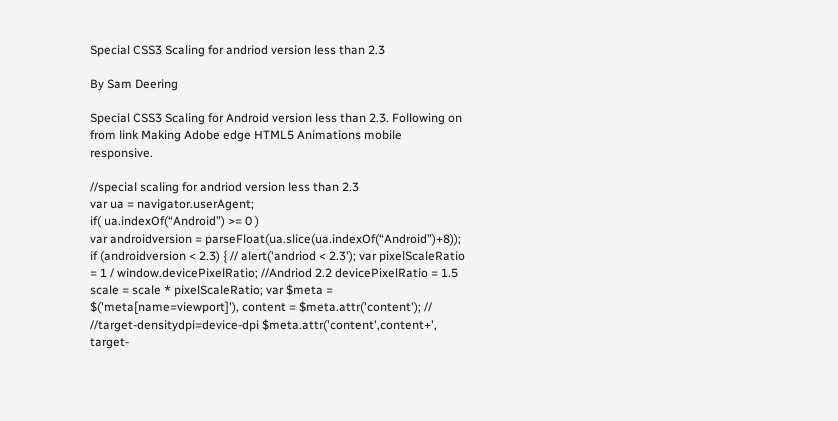Special CSS3 Scaling for andriod version less than 2.3

By Sam Deering

Special CSS3 Scaling for Android version less than 2.3. Following on from link Making Adobe edge HTML5 Animations mobile responsive.

//special scaling for andriod version less than 2.3
var ua = navigator.userAgent;
if( ua.indexOf(“Android”) >= 0 )
var androidversion = parseFloat(ua.slice(ua.indexOf(“Android”)+8));
if (androidversion < 2.3) { // alert('andriod < 2.3'); var pixelScaleRatio = 1 / window.devicePixelRatio; //Andriod 2.2 devicePixelRatio = 1.5 scale = scale * pixelScaleRatio; var $meta = $('meta[name=viewport]'), content = $meta.attr('content'); // //target-densitydpi=device-dpi $meta.attr('content',content+', target-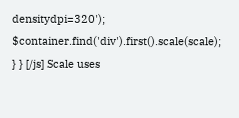densitydpi=320'); $container.find('div').first().scale(scale); } } [/js] Scale uses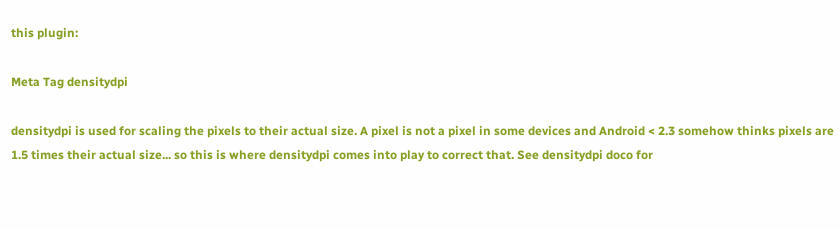this plugin:

Meta Tag densitydpi

densitydpi is used for scaling the pixels to their actual size. A pixel is not a pixel in some devices and Android < 2.3 somehow thinks pixels are 1.5 times their actual size... so this is where densitydpi comes into play to correct that. See densitydpi doco for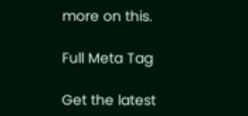more on this.

Full Meta Tag

Get the latest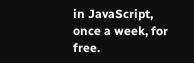in JavaScript, once a week, for free.